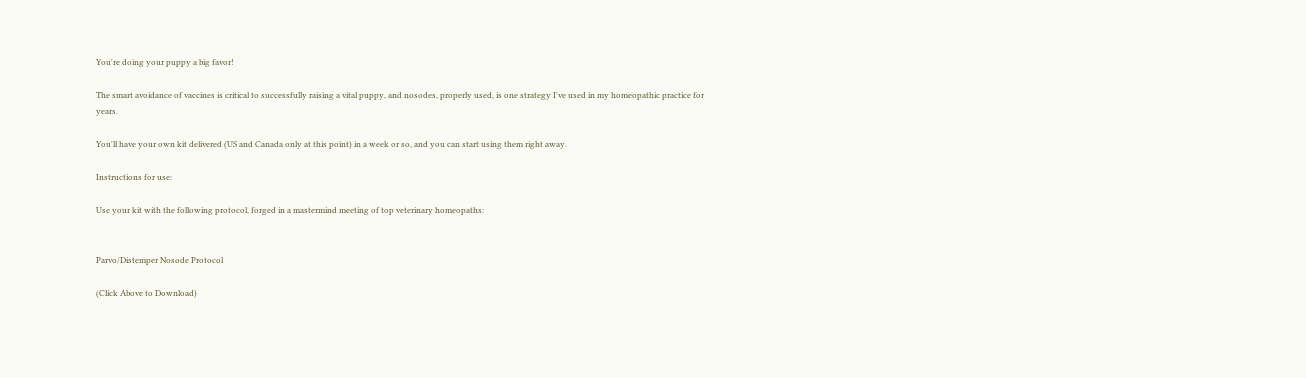You're doing your puppy a big favor!

The smart avoidance of vaccines is critical to successfully raising a vital puppy, and nosodes, properly used, is one strategy I've used in my homeopathic practice for years.

You'll have your own kit delivered (US and Canada only at this point) in a week or so, and you can start using them right away.

Instructions for use:

Use your kit with the following protocol, forged in a mastermind meeting of top veterinary homeopaths:


Parvo/Distemper Nosode Protocol

(Click Above to Download)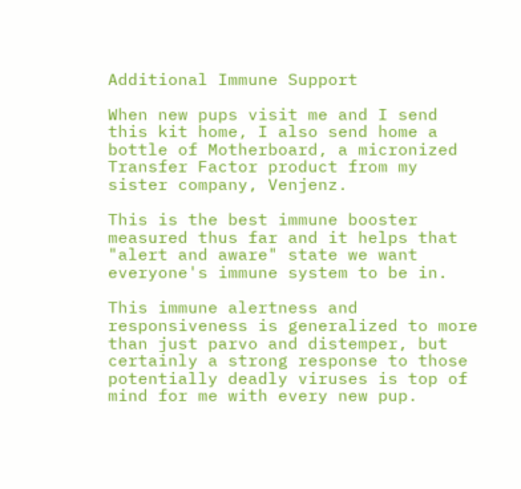Additional Immune Support

When new pups visit me and I send this kit home, I also send home a bottle of Motherboard, a micronized Transfer Factor product from my sister company, Venjenz.

This is the best immune booster measured thus far and it helps that "alert and aware" state we want everyone's immune system to be in.

This immune alertness and responsiveness is generalized to more than just parvo and distemper, but certainly a strong response to those potentially deadly viruses is top of mind for me with every new pup.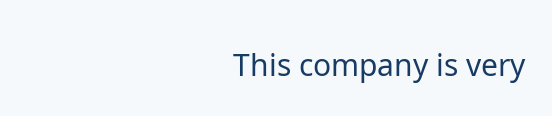This company is very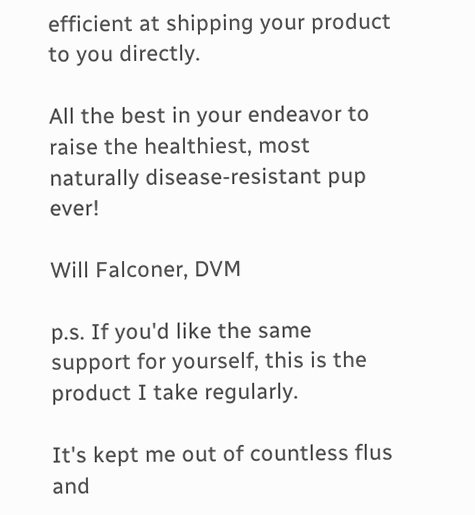efficient at shipping your product to you directly.

All the best in your endeavor to raise the healthiest, most naturally disease-resistant pup ever!

Will Falconer, DVM

p.s. If you'd like the same support for yourself, this is the product I take regularly.

It's kept me out of countless flus and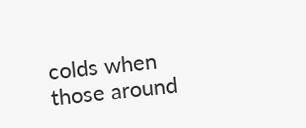colds when those around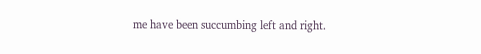me have been succumbing left and right.